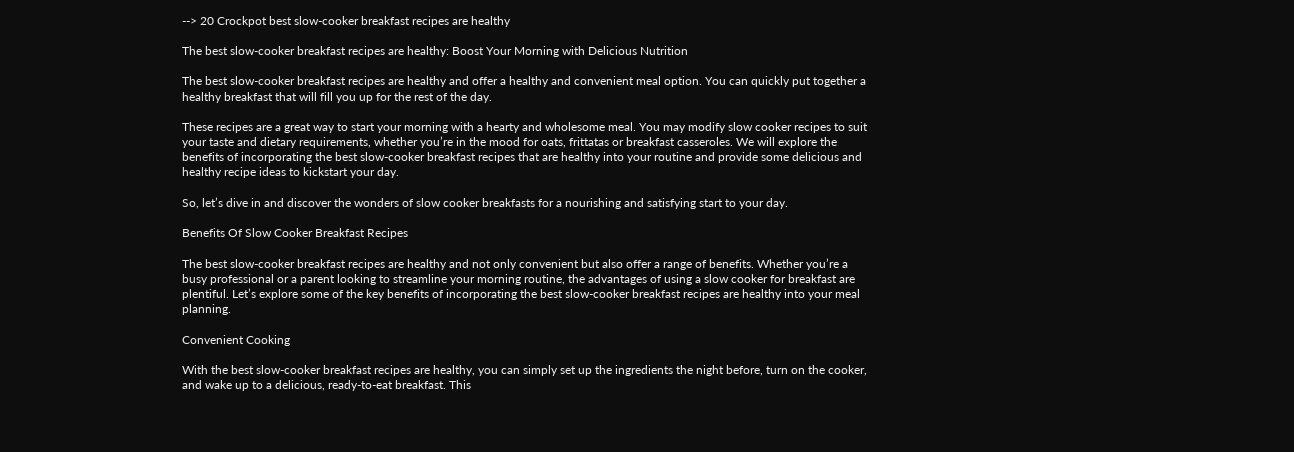--> 20 Crockpot best slow-cooker breakfast recipes are healthy

The best slow-cooker breakfast recipes are healthy: Boost Your Morning with Delicious Nutrition

The best slow-cooker breakfast recipes are healthy and offer a healthy and convenient meal option. You can quickly put together a healthy breakfast that will fill you up for the rest of the day.

These recipes are a great way to start your morning with a hearty and wholesome meal. You may modify slow cooker recipes to suit your taste and dietary requirements, whether you’re in the mood for oats, frittatas or breakfast casseroles. We will explore the benefits of incorporating the best slow-cooker breakfast recipes that are healthy into your routine and provide some delicious and healthy recipe ideas to kickstart your day.

So, let’s dive in and discover the wonders of slow cooker breakfasts for a nourishing and satisfying start to your day.

Benefits Of Slow Cooker Breakfast Recipes

The best slow-cooker breakfast recipes are healthy and not only convenient but also offer a range of benefits. Whether you’re a busy professional or a parent looking to streamline your morning routine, the advantages of using a slow cooker for breakfast are plentiful. Let’s explore some of the key benefits of incorporating the best slow-cooker breakfast recipes are healthy into your meal planning.

Convenient Cooking

With the best slow-cooker breakfast recipes are healthy, you can simply set up the ingredients the night before, turn on the cooker, and wake up to a delicious, ready-to-eat breakfast. This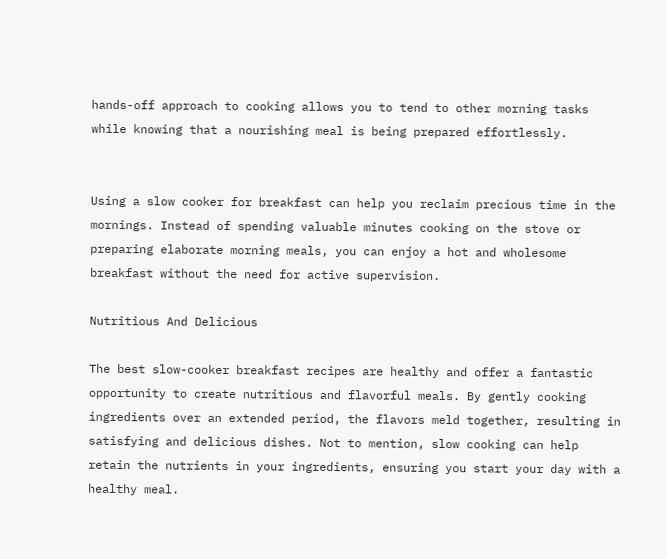hands-off approach to cooking allows you to tend to other morning tasks while knowing that a nourishing meal is being prepared effortlessly.


Using a slow cooker for breakfast can help you reclaim precious time in the mornings. Instead of spending valuable minutes cooking on the stove or preparing elaborate morning meals, you can enjoy a hot and wholesome breakfast without the need for active supervision.

Nutritious And Delicious

The best slow-cooker breakfast recipes are healthy and offer a fantastic opportunity to create nutritious and flavorful meals. By gently cooking ingredients over an extended period, the flavors meld together, resulting in satisfying and delicious dishes. Not to mention, slow cooking can help retain the nutrients in your ingredients, ensuring you start your day with a healthy meal.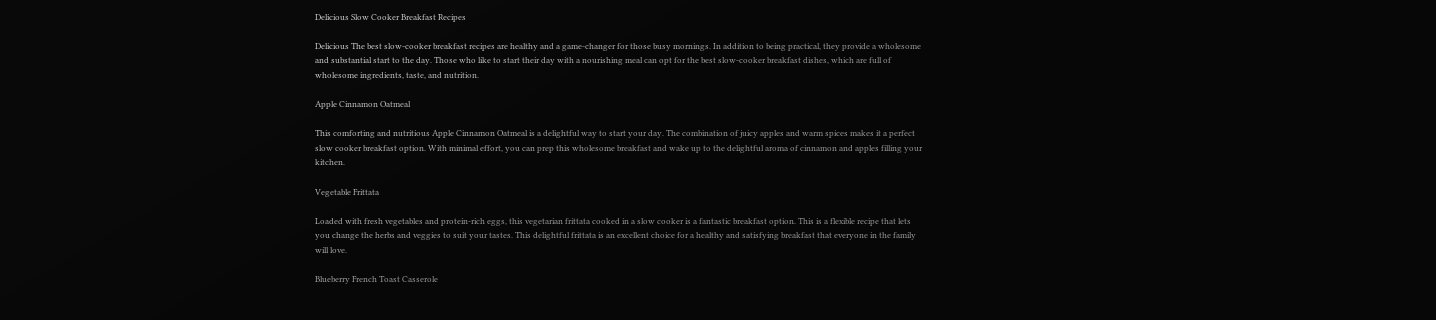Delicious Slow Cooker Breakfast Recipes

Delicious The best slow-cooker breakfast recipes are healthy and a game-changer for those busy mornings. In addition to being practical, they provide a wholesome and substantial start to the day. Those who like to start their day with a nourishing meal can opt for the best slow-cooker breakfast dishes, which are full of wholesome ingredients, taste, and nutrition.

Apple Cinnamon Oatmeal

This comforting and nutritious Apple Cinnamon Oatmeal is a delightful way to start your day. The combination of juicy apples and warm spices makes it a perfect slow cooker breakfast option. With minimal effort, you can prep this wholesome breakfast and wake up to the delightful aroma of cinnamon and apples filling your kitchen.

Vegetable Frittata

Loaded with fresh vegetables and protein-rich eggs, this vegetarian frittata cooked in a slow cooker is a fantastic breakfast option. This is a flexible recipe that lets you change the herbs and veggies to suit your tastes. This delightful frittata is an excellent choice for a healthy and satisfying breakfast that everyone in the family will love.

Blueberry French Toast Casserole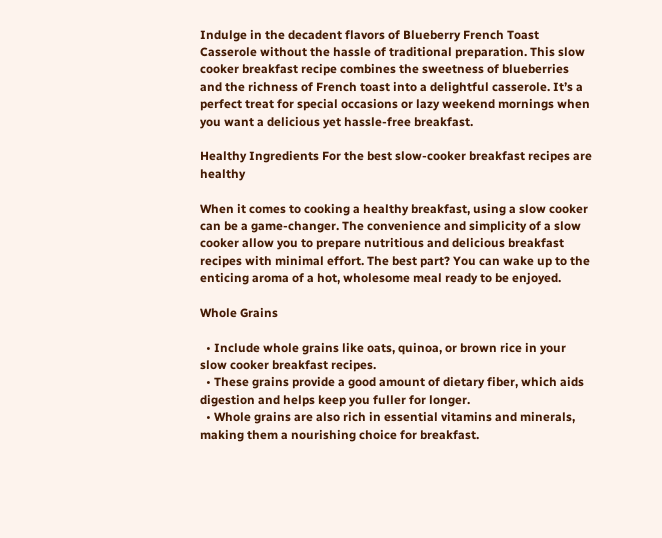Indulge in the decadent flavors of Blueberry French Toast Casserole without the hassle of traditional preparation. This slow cooker breakfast recipe combines the sweetness of blueberries and the richness of French toast into a delightful casserole. It’s a perfect treat for special occasions or lazy weekend mornings when you want a delicious yet hassle-free breakfast.

Healthy Ingredients For the best slow-cooker breakfast recipes are healthy

When it comes to cooking a healthy breakfast, using a slow cooker can be a game-changer. The convenience and simplicity of a slow cooker allow you to prepare nutritious and delicious breakfast recipes with minimal effort. The best part? You can wake up to the enticing aroma of a hot, wholesome meal ready to be enjoyed.

Whole Grains

  • Include whole grains like oats, quinoa, or brown rice in your slow cooker breakfast recipes.
  • These grains provide a good amount of dietary fiber, which aids digestion and helps keep you fuller for longer.
  • Whole grains are also rich in essential vitamins and minerals, making them a nourishing choice for breakfast.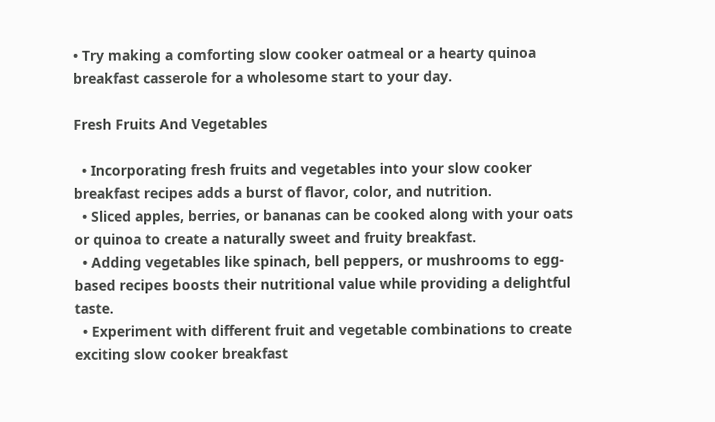• Try making a comforting slow cooker oatmeal or a hearty quinoa breakfast casserole for a wholesome start to your day.

Fresh Fruits And Vegetables

  • Incorporating fresh fruits and vegetables into your slow cooker breakfast recipes adds a burst of flavor, color, and nutrition.
  • Sliced apples, berries, or bananas can be cooked along with your oats or quinoa to create a naturally sweet and fruity breakfast.
  • Adding vegetables like spinach, bell peppers, or mushrooms to egg-based recipes boosts their nutritional value while providing a delightful taste.
  • Experiment with different fruit and vegetable combinations to create exciting slow cooker breakfast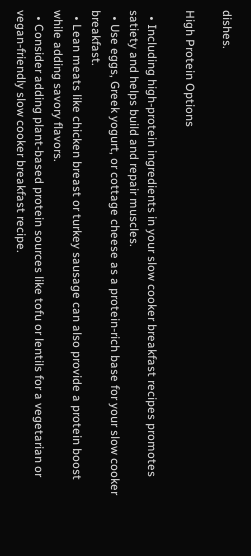dishes.

High Protein Options

  • Including high-protein ingredients in your slow cooker breakfast recipes promotes satiety and helps build and repair muscles.
  • Use eggs, Greek yogurt, or cottage cheese as a protein-rich base for your slow cooker breakfast.
  • Lean meats like chicken breast or turkey sausage can also provide a protein boost while adding savory flavors.
  • Consider adding plant-based protein sources like tofu or lentils for a vegetarian or vegan-friendly slow cooker breakfast recipe.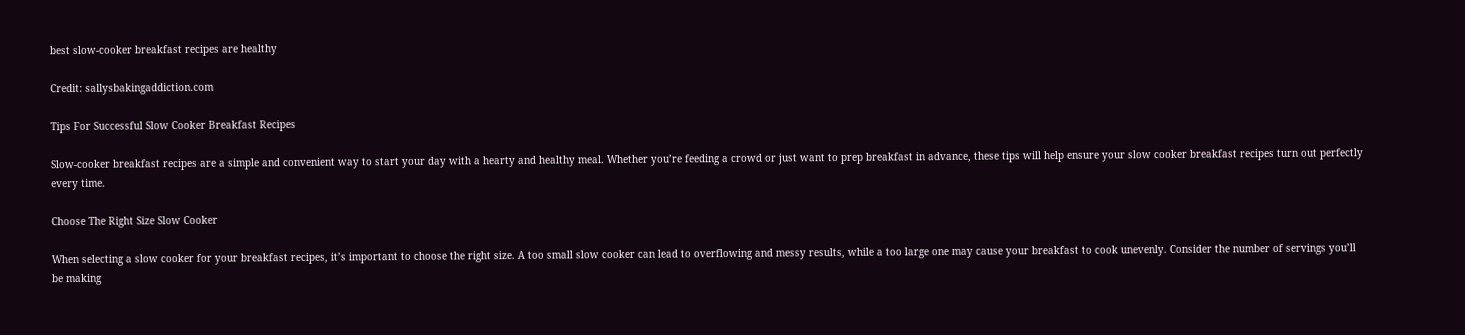best slow-cooker breakfast recipes are healthy

Credit: sallysbakingaddiction.com

Tips For Successful Slow Cooker Breakfast Recipes

Slow-cooker breakfast recipes are a simple and convenient way to start your day with a hearty and healthy meal. Whether you’re feeding a crowd or just want to prep breakfast in advance, these tips will help ensure your slow cooker breakfast recipes turn out perfectly every time.

Choose The Right Size Slow Cooker

When selecting a slow cooker for your breakfast recipes, it’s important to choose the right size. A too small slow cooker can lead to overflowing and messy results, while a too large one may cause your breakfast to cook unevenly. Consider the number of servings you’ll be making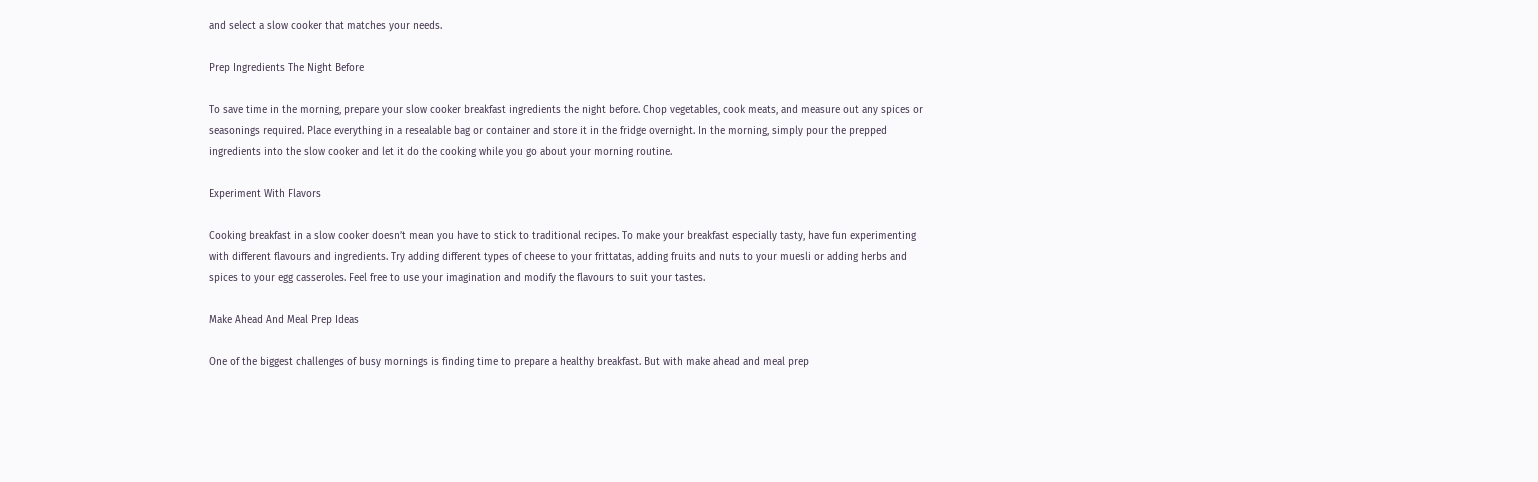and select a slow cooker that matches your needs.

Prep Ingredients The Night Before

To save time in the morning, prepare your slow cooker breakfast ingredients the night before. Chop vegetables, cook meats, and measure out any spices or seasonings required. Place everything in a resealable bag or container and store it in the fridge overnight. In the morning, simply pour the prepped ingredients into the slow cooker and let it do the cooking while you go about your morning routine.

Experiment With Flavors

Cooking breakfast in a slow cooker doesn’t mean you have to stick to traditional recipes. To make your breakfast especially tasty, have fun experimenting with different flavours and ingredients. Try adding different types of cheese to your frittatas, adding fruits and nuts to your muesli or adding herbs and spices to your egg casseroles. Feel free to use your imagination and modify the flavours to suit your tastes.

Make Ahead And Meal Prep Ideas

One of the biggest challenges of busy mornings is finding time to prepare a healthy breakfast. But with make ahead and meal prep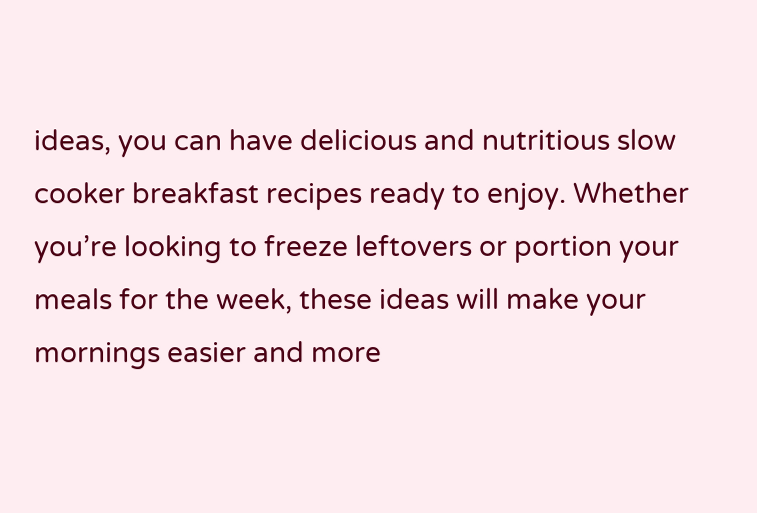ideas, you can have delicious and nutritious slow cooker breakfast recipes ready to enjoy. Whether you’re looking to freeze leftovers or portion your meals for the week, these ideas will make your mornings easier and more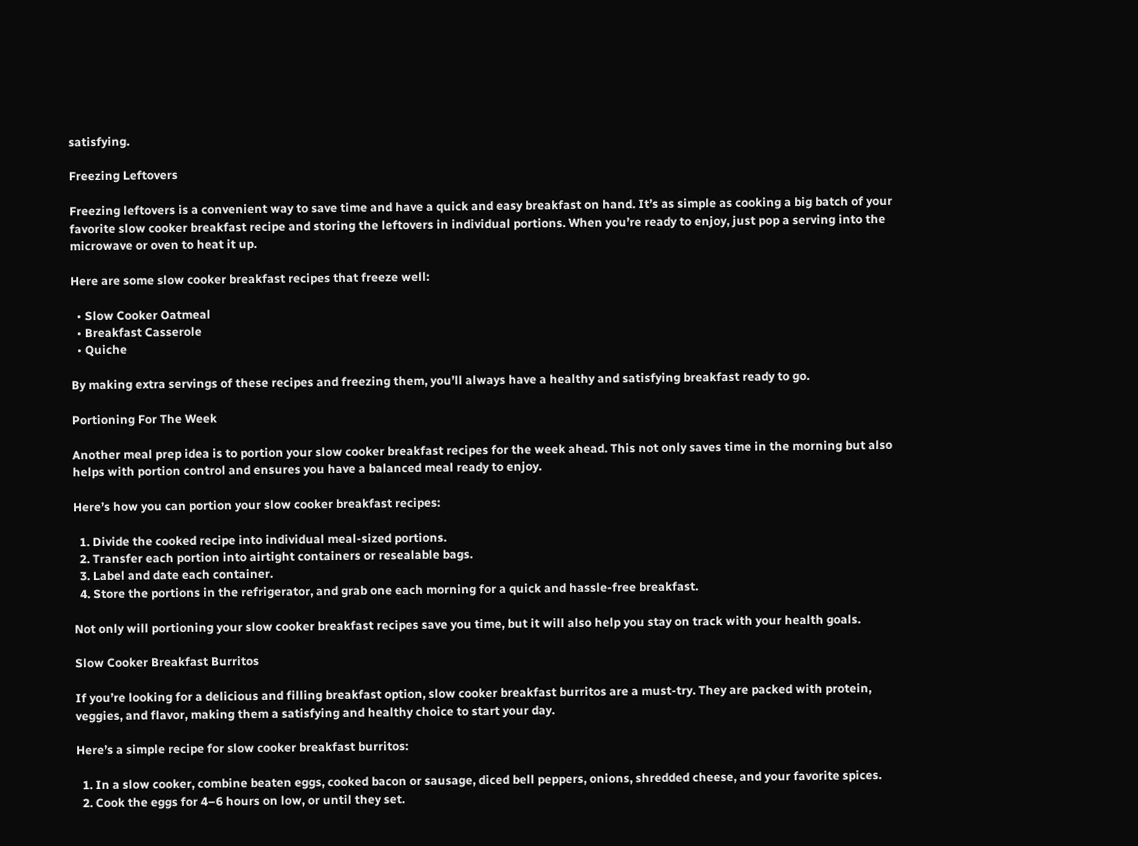satisfying.

Freezing Leftovers

Freezing leftovers is a convenient way to save time and have a quick and easy breakfast on hand. It’s as simple as cooking a big batch of your favorite slow cooker breakfast recipe and storing the leftovers in individual portions. When you’re ready to enjoy, just pop a serving into the microwave or oven to heat it up.

Here are some slow cooker breakfast recipes that freeze well:

  • Slow Cooker Oatmeal
  • Breakfast Casserole
  • Quiche

By making extra servings of these recipes and freezing them, you’ll always have a healthy and satisfying breakfast ready to go.

Portioning For The Week

Another meal prep idea is to portion your slow cooker breakfast recipes for the week ahead. This not only saves time in the morning but also helps with portion control and ensures you have a balanced meal ready to enjoy.

Here’s how you can portion your slow cooker breakfast recipes:

  1. Divide the cooked recipe into individual meal-sized portions.
  2. Transfer each portion into airtight containers or resealable bags.
  3. Label and date each container.
  4. Store the portions in the refrigerator, and grab one each morning for a quick and hassle-free breakfast.

Not only will portioning your slow cooker breakfast recipes save you time, but it will also help you stay on track with your health goals.

Slow Cooker Breakfast Burritos

If you’re looking for a delicious and filling breakfast option, slow cooker breakfast burritos are a must-try. They are packed with protein, veggies, and flavor, making them a satisfying and healthy choice to start your day.

Here’s a simple recipe for slow cooker breakfast burritos:

  1. In a slow cooker, combine beaten eggs, cooked bacon or sausage, diced bell peppers, onions, shredded cheese, and your favorite spices.
  2. Cook the eggs for 4–6 hours on low, or until they set.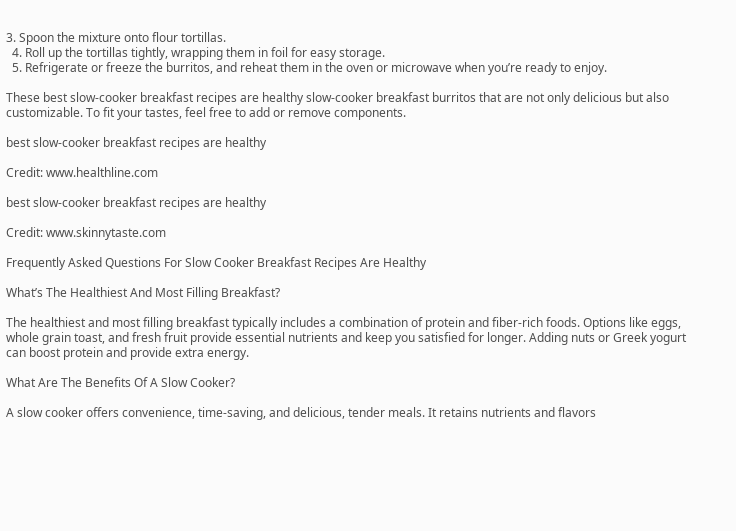3. Spoon the mixture onto flour tortillas.
  4. Roll up the tortillas tightly, wrapping them in foil for easy storage.
  5. Refrigerate or freeze the burritos, and reheat them in the oven or microwave when you’re ready to enjoy.

These best slow-cooker breakfast recipes are healthy slow-cooker breakfast burritos that are not only delicious but also customizable. To fit your tastes, feel free to add or remove components.

best slow-cooker breakfast recipes are healthy

Credit: www.healthline.com

best slow-cooker breakfast recipes are healthy

Credit: www.skinnytaste.com

Frequently Asked Questions For Slow Cooker Breakfast Recipes Are Healthy

What’s The Healthiest And Most Filling Breakfast?

The healthiest and most filling breakfast typically includes a combination of protein and fiber-rich foods. Options like eggs, whole grain toast, and fresh fruit provide essential nutrients and keep you satisfied for longer. Adding nuts or Greek yogurt can boost protein and provide extra energy.

What Are The Benefits Of A Slow Cooker?

A slow cooker offers convenience, time-saving, and delicious, tender meals. It retains nutrients and flavors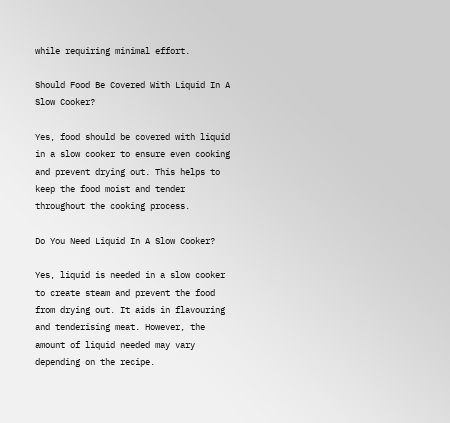while requiring minimal effort.

Should Food Be Covered With Liquid In A Slow Cooker?

Yes, food should be covered with liquid in a slow cooker to ensure even cooking and prevent drying out. This helps to keep the food moist and tender throughout the cooking process.

Do You Need Liquid In A Slow Cooker?

Yes, liquid is needed in a slow cooker to create steam and prevent the food from drying out. It aids in flavouring and tenderising meat. However, the amount of liquid needed may vary depending on the recipe.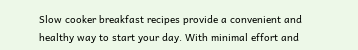Slow cooker breakfast recipes provide a convenient and healthy way to start your day. With minimal effort and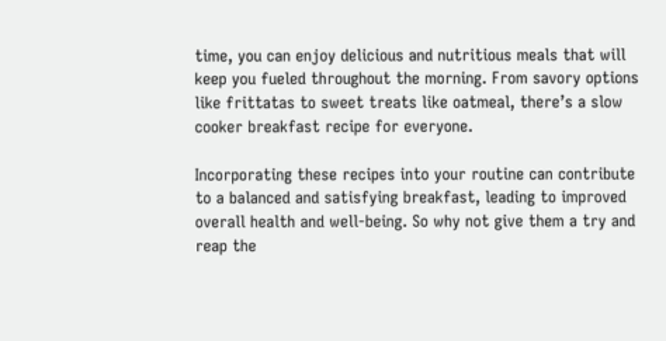time, you can enjoy delicious and nutritious meals that will keep you fueled throughout the morning. From savory options like frittatas to sweet treats like oatmeal, there’s a slow cooker breakfast recipe for everyone.

Incorporating these recipes into your routine can contribute to a balanced and satisfying breakfast, leading to improved overall health and well-being. So why not give them a try and reap the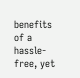benefits of a hassle-free, yet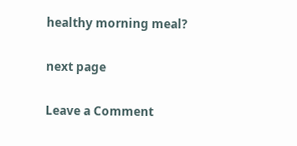healthy morning meal?

next page

Leave a Comment